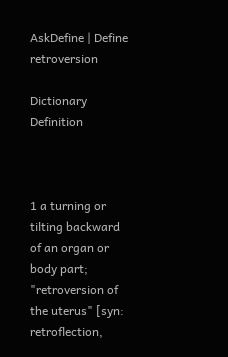AskDefine | Define retroversion

Dictionary Definition



1 a turning or tilting backward of an organ or body part; "retroversion of the uterus" [syn: retroflection,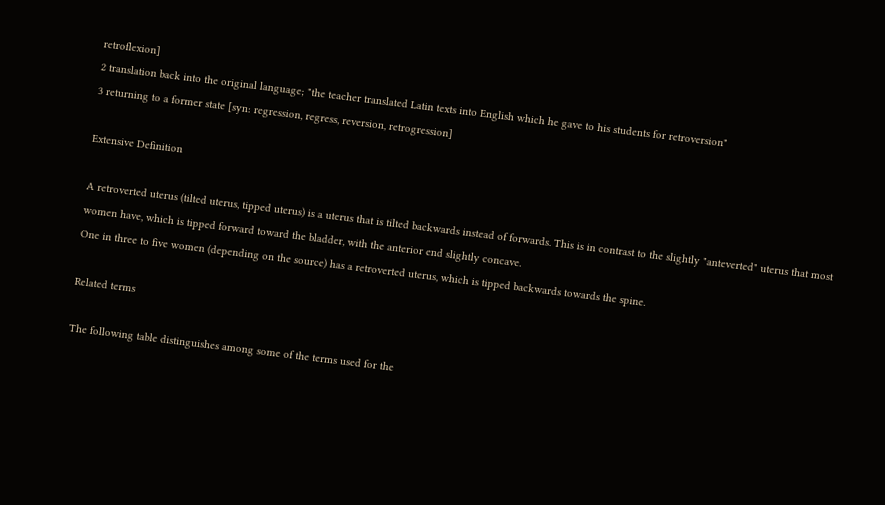retroflexion]
2 translation back into the original language; "the teacher translated Latin texts into English which he gave to his students for retroversion"
3 returning to a former state [syn: regression, regress, reversion, retrogression]

Extensive Definition

A retroverted uterus (tilted uterus, tipped uterus) is a uterus that is tilted backwards instead of forwards. This is in contrast to the slightly "anteverted" uterus that most women have, which is tipped forward toward the bladder, with the anterior end slightly concave.
One in three to five women (depending on the source) has a retroverted uterus, which is tipped backwards towards the spine.

Related terms

The following table distinguishes among some of the terms used for the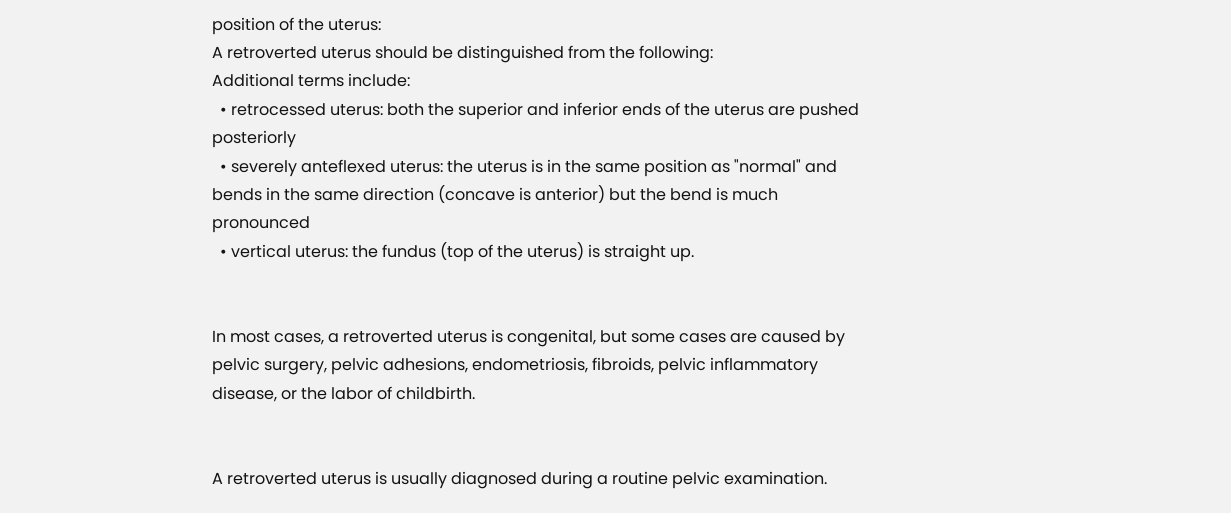position of the uterus:
A retroverted uterus should be distinguished from the following:
Additional terms include:
  • retrocessed uterus: both the superior and inferior ends of the uterus are pushed posteriorly
  • severely anteflexed uterus: the uterus is in the same position as "normal" and bends in the same direction (concave is anterior) but the bend is much pronounced
  • vertical uterus: the fundus (top of the uterus) is straight up.


In most cases, a retroverted uterus is congenital, but some cases are caused by pelvic surgery, pelvic adhesions, endometriosis, fibroids, pelvic inflammatory disease, or the labor of childbirth.


A retroverted uterus is usually diagnosed during a routine pelvic examination.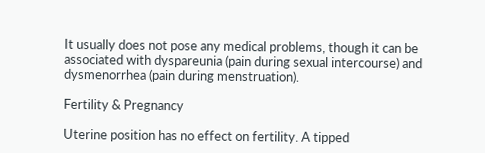It usually does not pose any medical problems, though it can be associated with dyspareunia (pain during sexual intercourse) and dysmenorrhea (pain during menstruation).

Fertility & Pregnancy

Uterine position has no effect on fertility. A tipped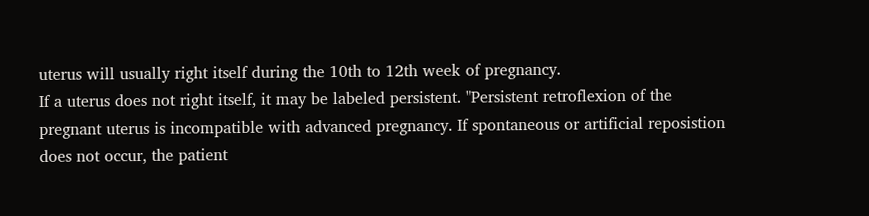uterus will usually right itself during the 10th to 12th week of pregnancy.
If a uterus does not right itself, it may be labeled persistent. "Persistent retroflexion of the pregnant uterus is incompatible with advanced pregnancy. If spontaneous or artificial reposistion does not occur, the patient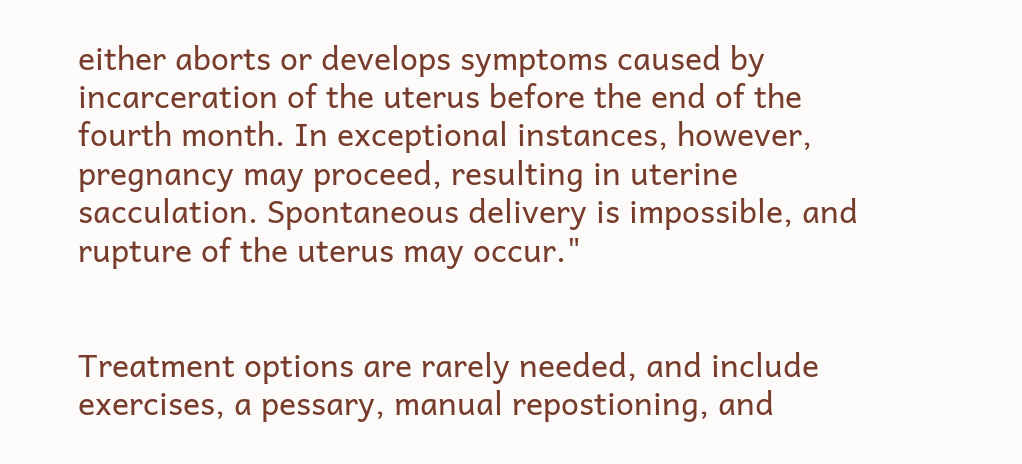either aborts or develops symptoms caused by incarceration of the uterus before the end of the fourth month. In exceptional instances, however, pregnancy may proceed, resulting in uterine sacculation. Spontaneous delivery is impossible, and rupture of the uterus may occur."


Treatment options are rarely needed, and include exercises, a pessary, manual repostioning, and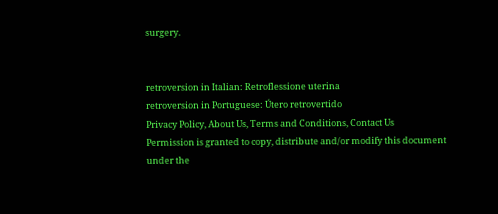surgery.


retroversion in Italian: Retroflessione uterina
retroversion in Portuguese: Útero retrovertido
Privacy Policy, About Us, Terms and Conditions, Contact Us
Permission is granted to copy, distribute and/or modify this document under the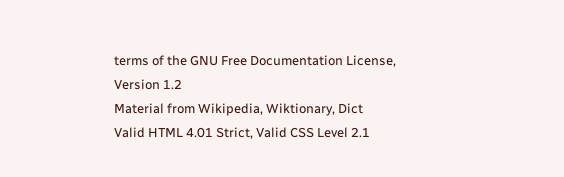terms of the GNU Free Documentation License, Version 1.2
Material from Wikipedia, Wiktionary, Dict
Valid HTML 4.01 Strict, Valid CSS Level 2.1